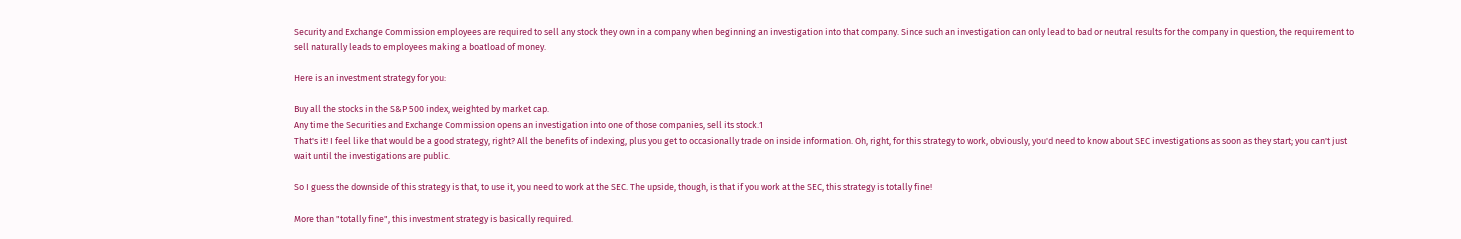Security and Exchange Commission employees are required to sell any stock they own in a company when beginning an investigation into that company. Since such an investigation can only lead to bad or neutral results for the company in question, the requirement to sell naturally leads to employees making a boatload of money.

Here is an investment strategy for you:

Buy all the stocks in the S&P 500 index, weighted by market cap.
Any time the Securities and Exchange Commission opens an investigation into one of those companies, sell its stock.1
That's it! I feel like that would be a good strategy, right? All the benefits of indexing, plus you get to occasionally trade on inside information. Oh, right, for this strategy to work, obviously, you'd need to know about SEC investigations as soon as they start; you can't just wait until the investigations are public.

So I guess the downside of this strategy is that, to use it, you need to work at the SEC. The upside, though, is that if you work at the SEC, this strategy is totally fine!

More than "totally fine", this investment strategy is basically required.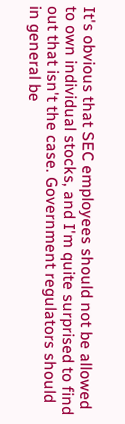It's obvious that SEC employees should not be allowed to own individual stocks, and I'm quite surprised to find out that isn't the case. Government regulators should in general be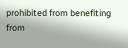prohibited from benefiting from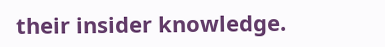their insider knowledge.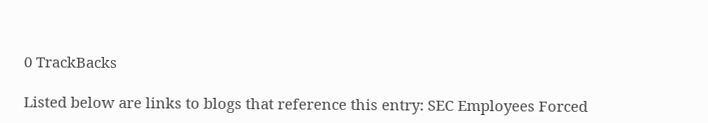0 TrackBacks

Listed below are links to blogs that reference this entry: SEC Employees Forced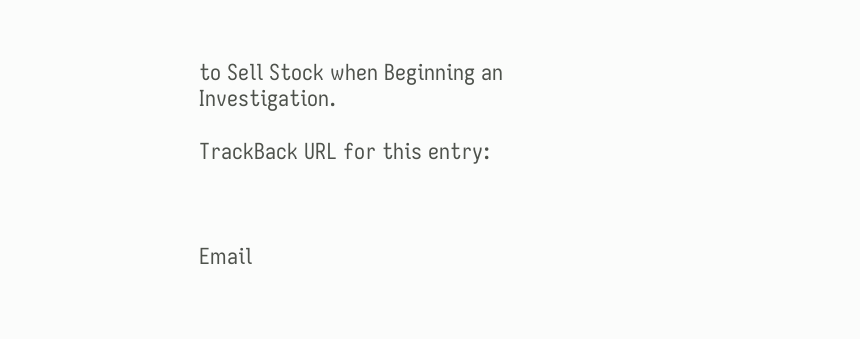to Sell Stock when Beginning an Investigation.

TrackBack URL for this entry:



Email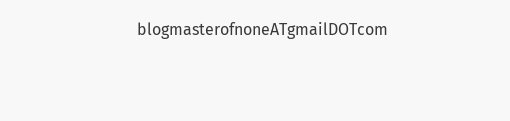blogmasterofnoneATgmailDOTcom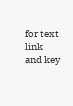for text link and key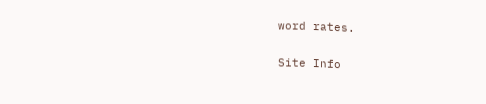word rates.

Site Info